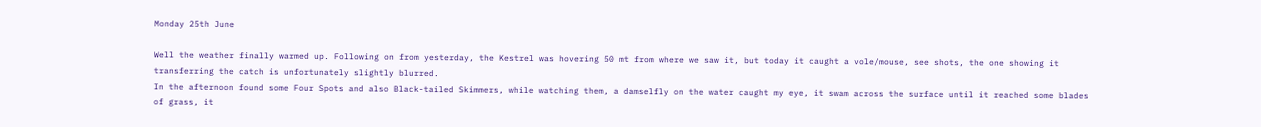Monday 25th June

Well the weather finally warmed up. Following on from yesterday, the Kestrel was hovering 50 mt from where we saw it, but today it caught a vole/mouse, see shots, the one showing it transferring the catch is unfortunately slightly blurred.
In the afternoon found some Four Spots and also Black-tailed Skimmers, while watching them, a damselfly on the water caught my eye, it swam across the surface until it reached some blades of grass, it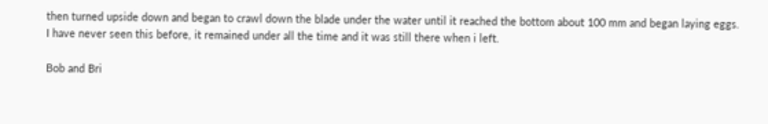then turned upside down and began to crawl down the blade under the water until it reached the bottom about 100 mm and began laying eggs. I have never seen this before, it remained under all the time and it was still there when i left.

Bob and Bri